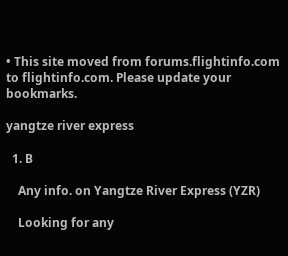• This site moved from forums.flightinfo.com to flightinfo.com. Please update your bookmarks.

yangtze river express

  1. B

    Any info. on Yangtze River Express (YZR)

    Looking for any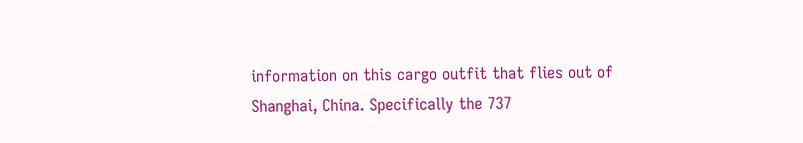information on this cargo outfit that flies out of Shanghai, China. Specifically the 737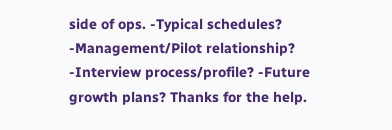side of ops. -Typical schedules? -Management/Pilot relationship? -Interview process/profile? -Future growth plans? Thanks for the help.